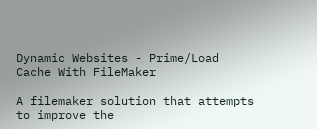Dynamic Websites - Prime/Load Cache With FileMaker

A filemaker solution that attempts to improve the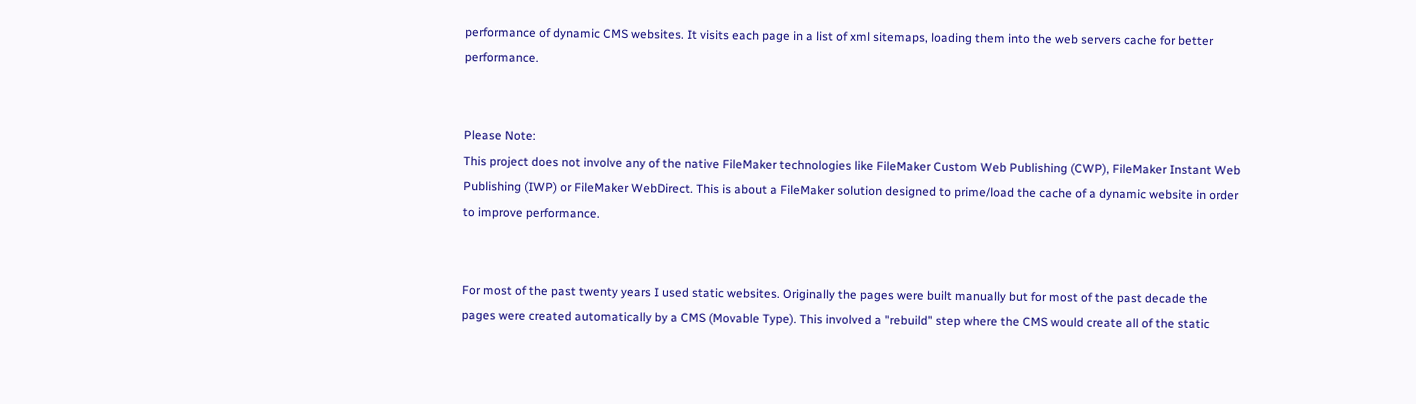performance of dynamic CMS websites. It visits each page in a list of xml sitemaps, loading them into the web servers cache for better performance.


Please Note:
This project does not involve any of the native FileMaker technologies like FileMaker Custom Web Publishing (CWP), FileMaker Instant Web Publishing (IWP) or FileMaker WebDirect. This is about a FileMaker solution designed to prime/load the cache of a dynamic website in order to improve performance.


For most of the past twenty years I used static websites. Originally the pages were built manually but for most of the past decade the pages were created automatically by a CMS (Movable Type). This involved a "rebuild" step where the CMS would create all of the static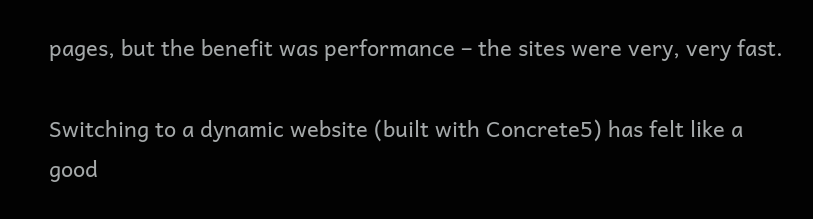pages, but the benefit was performance – the sites were very, very fast.

Switching to a dynamic website (built with Concrete5) has felt like a good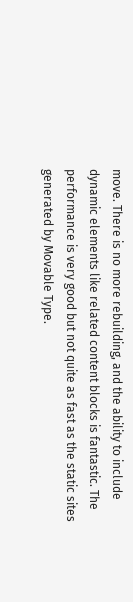move. There is no more rebuilding, and the ability to include dynamic elements like related content blocks is fantastic. The performance is very good but not quite as fast as the static sites generated by Movable Type.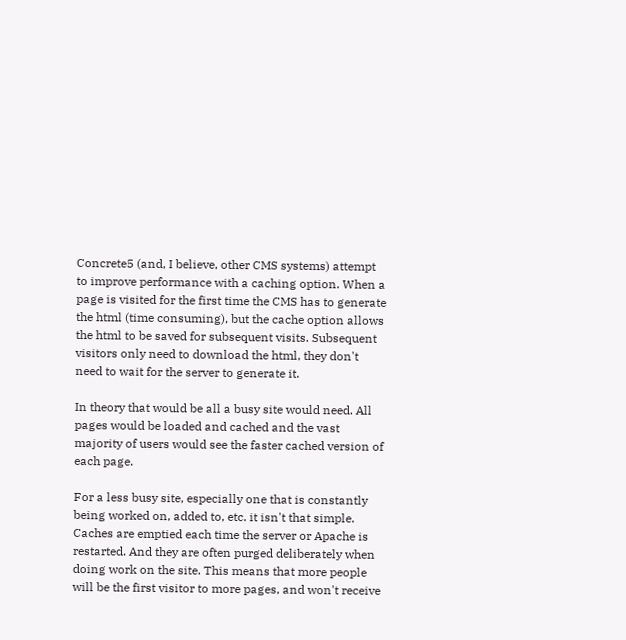Concrete5 (and, I believe, other CMS systems) attempt to improve performance with a caching option. When a page is visited for the first time the CMS has to generate the html (time consuming), but the cache option allows the html to be saved for subsequent visits. Subsequent visitors only need to download the html, they don't need to wait for the server to generate it.

In theory that would be all a busy site would need. All pages would be loaded and cached and the vast majority of users would see the faster cached version of each page.

For a less busy site, especially one that is constantly being worked on, added to, etc. it isn't that simple. Caches are emptied each time the server or Apache is restarted. And they are often purged deliberately when doing work on the site. This means that more people will be the first visitor to more pages, and won't receive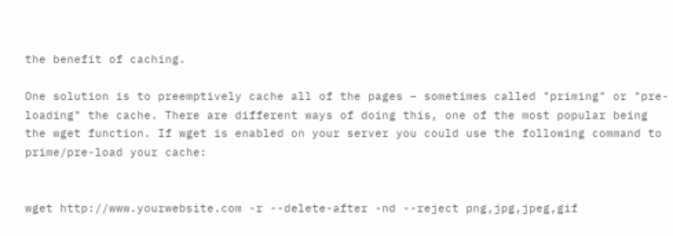the benefit of caching.

One solution is to preemptively cache all of the pages – sometimes called "priming" or "pre-loading" the cache. There are different ways of doing this, one of the most popular being the wget function. If wget is enabled on your server you could use the following command to prime/pre-load your cache:


wget http://www.yourwebsite.com -r --delete-after -nd --reject png,jpg,jpeg,gif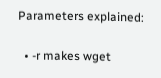Parameters explained:

  • -r makes wget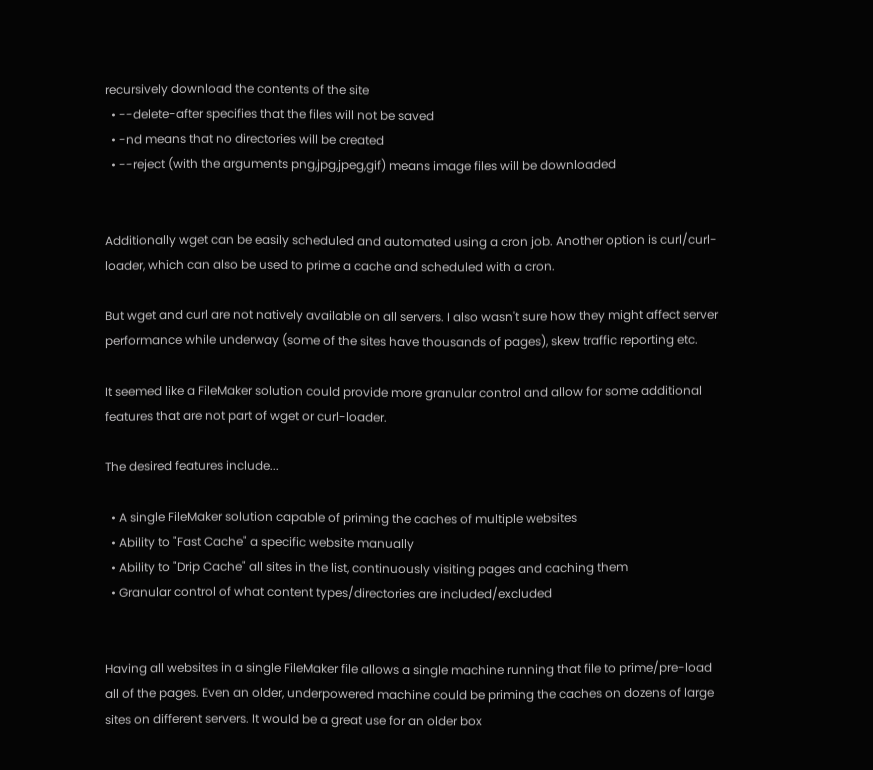recursively download the contents of the site
  • --delete-after specifies that the files will not be saved
  • -nd means that no directories will be created
  • --reject (with the arguments png,jpg,jpeg,gif) means image files will be downloaded


Additionally wget can be easily scheduled and automated using a cron job. Another option is curl/curl-loader, which can also be used to prime a cache and scheduled with a cron.

But wget and curl are not natively available on all servers. I also wasn't sure how they might affect server performance while underway (some of the sites have thousands of pages), skew traffic reporting etc.

It seemed like a FileMaker solution could provide more granular control and allow for some additional features that are not part of wget or curl-loader.

The desired features include...

  • A single FileMaker solution capable of priming the caches of multiple websites
  • Ability to "Fast Cache" a specific website manually
  • Ability to "Drip Cache" all sites in the list, continuously visiting pages and caching them
  • Granular control of what content types/directories are included/excluded


Having all websites in a single FileMaker file allows a single machine running that file to prime/pre-load all of the pages. Even an older, underpowered machine could be priming the caches on dozens of large sites on different servers. It would be a great use for an older box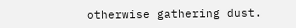otherwise gathering dust.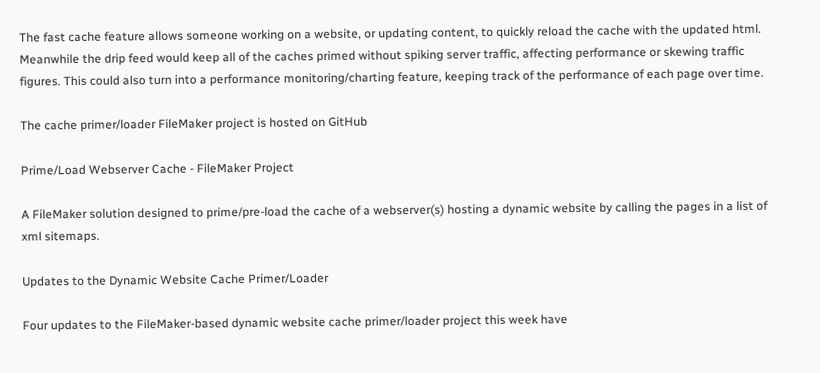The fast cache feature allows someone working on a website, or updating content, to quickly reload the cache with the updated html. Meanwhile the drip feed would keep all of the caches primed without spiking server traffic, affecting performance or skewing traffic figures. This could also turn into a performance monitoring/charting feature, keeping track of the performance of each page over time.

The cache primer/loader FileMaker project is hosted on GitHub

Prime/Load Webserver Cache - FileMaker Project

A FileMaker solution designed to prime/pre-load the cache of a webserver(s) hosting a dynamic website by calling the pages in a list of xml sitemaps.

Updates to the Dynamic Website Cache Primer/Loader

Four updates to the FileMaker-based dynamic website cache primer/loader project this week have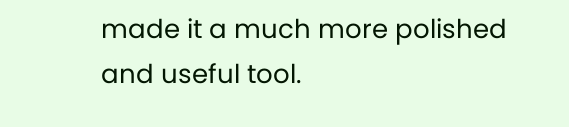made it a much more polished and useful tool.